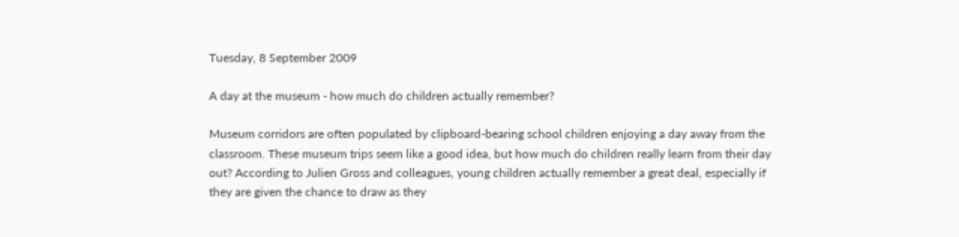Tuesday, 8 September 2009

A day at the museum - how much do children actually remember?

Museum corridors are often populated by clipboard-bearing school children enjoying a day away from the classroom. These museum trips seem like a good idea, but how much do children really learn from their day out? According to Julien Gross and colleagues, young children actually remember a great deal, especially if they are given the chance to draw as they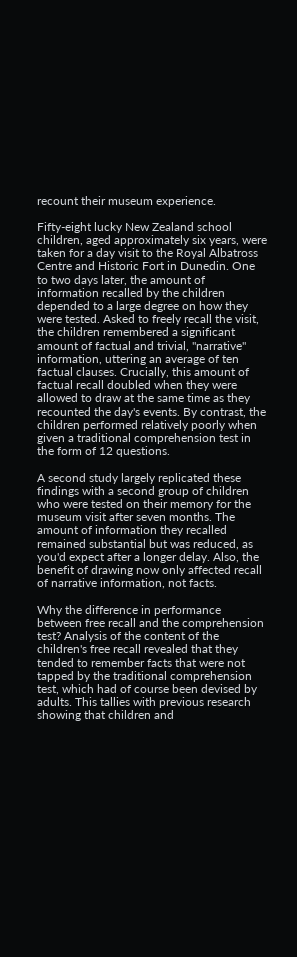recount their museum experience.

Fifty-eight lucky New Zealand school children, aged approximately six years, were taken for a day visit to the Royal Albatross Centre and Historic Fort in Dunedin. One to two days later, the amount of information recalled by the children depended to a large degree on how they were tested. Asked to freely recall the visit, the children remembered a significant amount of factual and trivial, "narrative" information, uttering an average of ten factual clauses. Crucially, this amount of factual recall doubled when they were allowed to draw at the same time as they recounted the day's events. By contrast, the children performed relatively poorly when given a traditional comprehension test in the form of 12 questions.

A second study largely replicated these findings with a second group of children who were tested on their memory for the museum visit after seven months. The amount of information they recalled remained substantial but was reduced, as you'd expect after a longer delay. Also, the benefit of drawing now only affected recall of narrative information, not facts.

Why the difference in performance between free recall and the comprehension test? Analysis of the content of the children's free recall revealed that they tended to remember facts that were not tapped by the traditional comprehension test, which had of course been devised by adults. This tallies with previous research showing that children and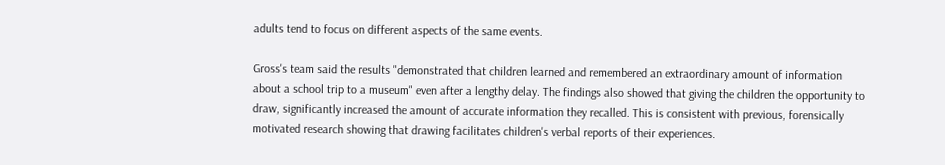adults tend to focus on different aspects of the same events.

Gross's team said the results "demonstrated that children learned and remembered an extraordinary amount of information about a school trip to a museum" even after a lengthy delay. The findings also showed that giving the children the opportunity to draw, significantly increased the amount of accurate information they recalled. This is consistent with previous, forensically motivated research showing that drawing facilitates children's verbal reports of their experiences.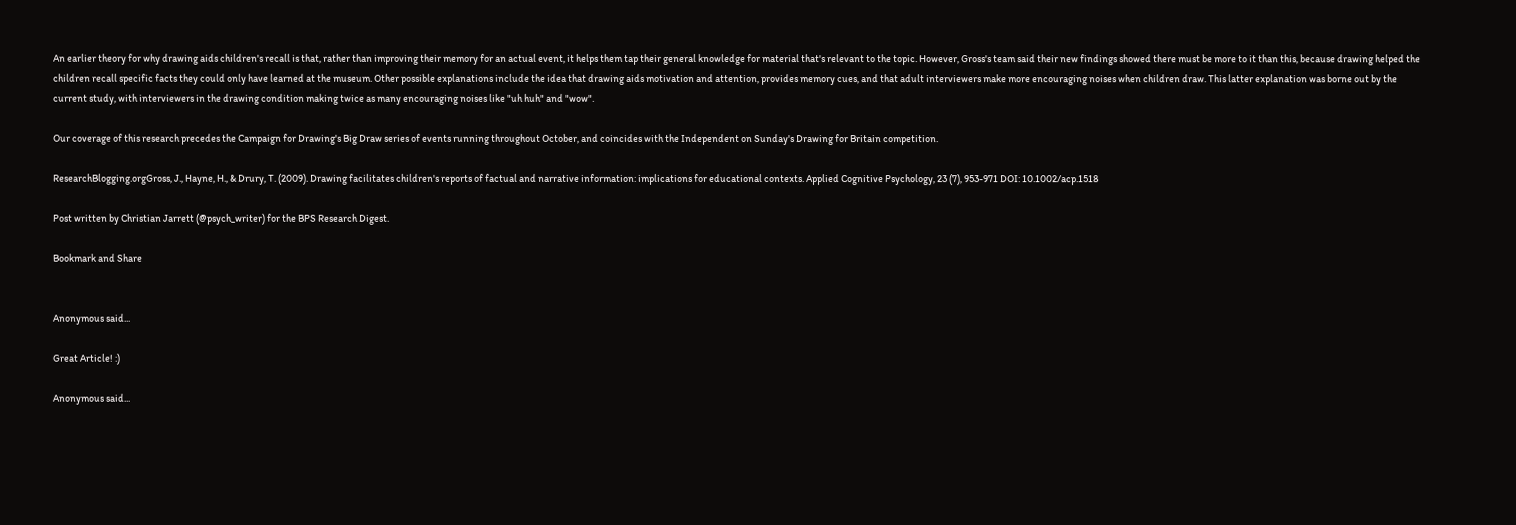An earlier theory for why drawing aids children's recall is that, rather than improving their memory for an actual event, it helps them tap their general knowledge for material that's relevant to the topic. However, Gross's team said their new findings showed there must be more to it than this, because drawing helped the children recall specific facts they could only have learned at the museum. Other possible explanations include the idea that drawing aids motivation and attention, provides memory cues, and that adult interviewers make more encouraging noises when children draw. This latter explanation was borne out by the current study, with interviewers in the drawing condition making twice as many encouraging noises like "uh huh" and "wow".

Our coverage of this research precedes the Campaign for Drawing's Big Draw series of events running throughout October, and coincides with the Independent on Sunday's Drawing for Britain competition.

ResearchBlogging.orgGross, J., Hayne, H., & Drury, T. (2009). Drawing facilitates children's reports of factual and narrative information: implications for educational contexts. Applied Cognitive Psychology, 23 (7), 953-971 DOI: 10.1002/acp.1518

Post written by Christian Jarrett (@psych_writer) for the BPS Research Digest.

Bookmark and Share


Anonymous said...

Great Article! :)

Anonymous said...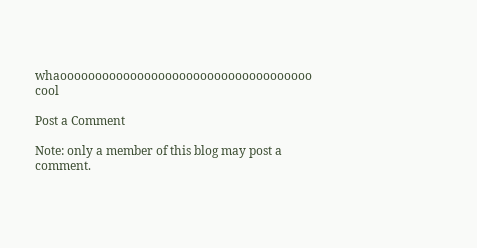whaoooooooooooooooooooooooooooooooooooo cool

Post a Comment

Note: only a member of this blog may post a comment.